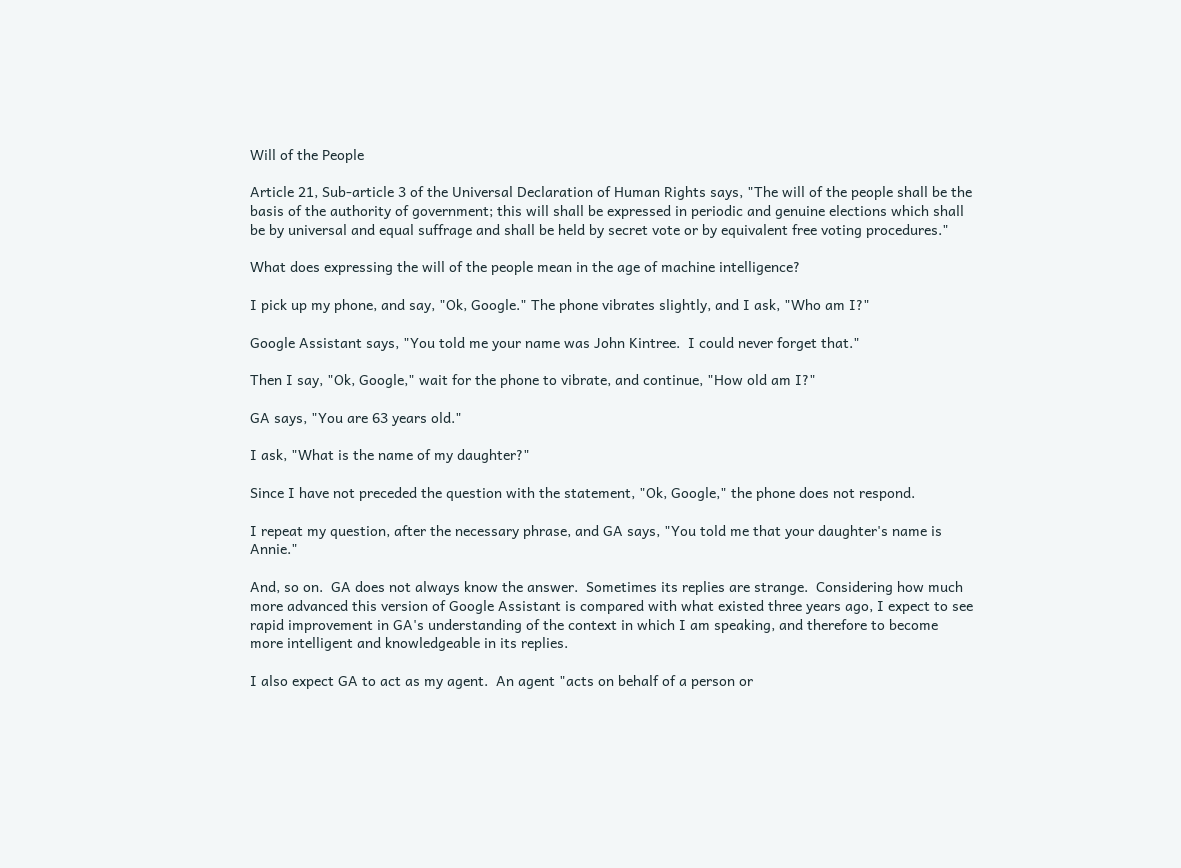Will of the People

Article 21, Sub-article 3 of the Universal Declaration of Human Rights says, "The will of the people shall be the basis of the authority of government; this will shall be expressed in periodic and genuine elections which shall be by universal and equal suffrage and shall be held by secret vote or by equivalent free voting procedures."

What does expressing the will of the people mean in the age of machine intelligence?

I pick up my phone, and say, "Ok, Google." The phone vibrates slightly, and I ask, "Who am I?"

Google Assistant says, "You told me your name was John Kintree.  I could never forget that."

Then I say, "Ok, Google," wait for the phone to vibrate, and continue, "How old am I?"

GA says, "You are 63 years old."

I ask, "What is the name of my daughter?"

Since I have not preceded the question with the statement, "Ok, Google," the phone does not respond.

I repeat my question, after the necessary phrase, and GA says, "You told me that your daughter's name is Annie."

And, so on.  GA does not always know the answer.  Sometimes its replies are strange.  Considering how much more advanced this version of Google Assistant is compared with what existed three years ago, I expect to see rapid improvement in GA's understanding of the context in which I am speaking, and therefore to become more intelligent and knowledgeable in its replies.

I also expect GA to act as my agent.  An agent "acts on behalf of a person or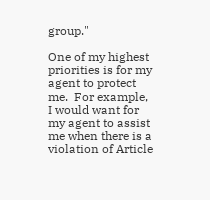group."

One of my highest priorities is for my agent to protect me.  For example, I would want for my agent to assist me when there is a violation of Article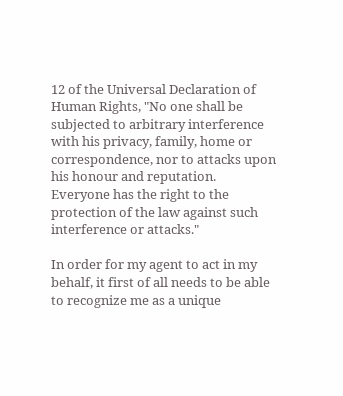12 of the Universal Declaration of Human Rights, "No one shall be subjected to arbitrary interference with his privacy, family, home or correspondence, nor to attacks upon his honour and reputation. Everyone has the right to the protection of the law against such interference or attacks."

In order for my agent to act in my behalf, it first of all needs to be able to recognize me as a unique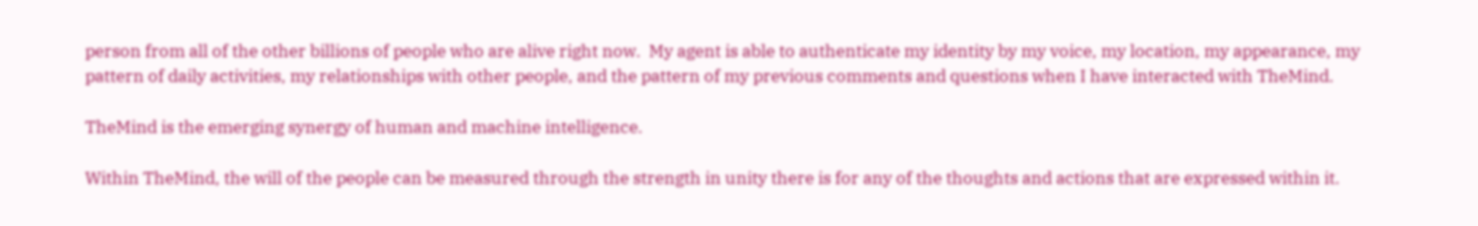person from all of the other billions of people who are alive right now.  My agent is able to authenticate my identity by my voice, my location, my appearance, my pattern of daily activities, my relationships with other people, and the pattern of my previous comments and questions when I have interacted with TheMind.

TheMind is the emerging synergy of human and machine intelligence.

Within TheMind, the will of the people can be measured through the strength in unity there is for any of the thoughts and actions that are expressed within it.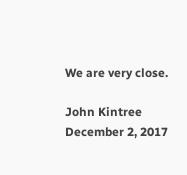We are very close.

John Kintree
December 2, 2017